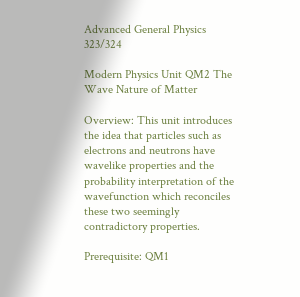Advanced General Physics 323/324

Modern Physics Unit QM2 The Wave Nature of Matter

Overview: This unit introduces the idea that particles such as electrons and neutrons have wavelike properties and the probability interpretation of the wavefunction which reconciles these two seemingly contradictory properties.

Prerequisite: QM1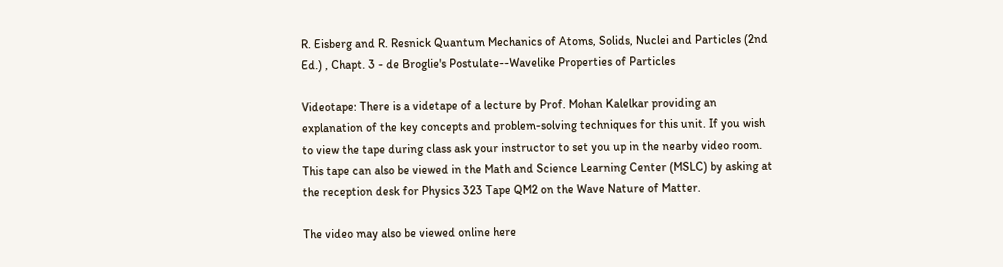R. Eisberg and R. Resnick Quantum Mechanics of Atoms, Solids, Nuclei and Particles (2nd Ed.) , Chapt. 3 - de Broglie's Postulate--Wavelike Properties of Particles

Videotape: There is a videtape of a lecture by Prof. Mohan Kalelkar providing an explanation of the key concepts and problem-solving techniques for this unit. If you wish to view the tape during class ask your instructor to set you up in the nearby video room. This tape can also be viewed in the Math and Science Learning Center (MSLC) by asking at the reception desk for Physics 323 Tape QM2 on the Wave Nature of Matter.

The video may also be viewed online here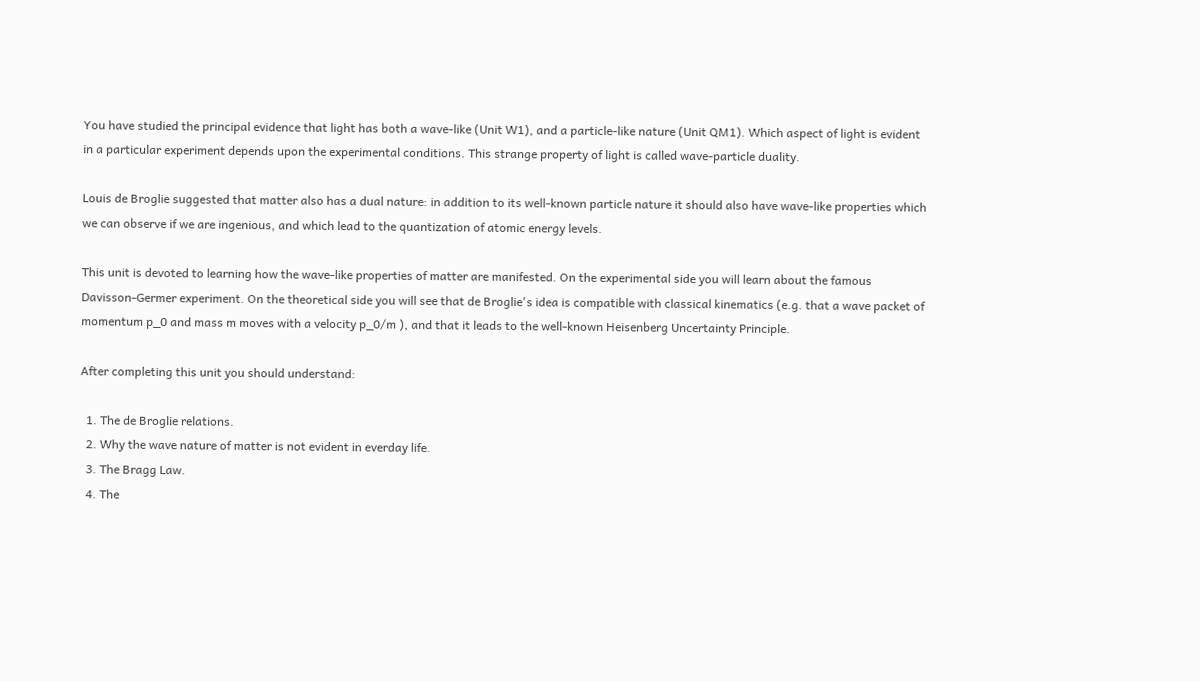You have studied the principal evidence that light has both a wave-like (Unit W1), and a particle-like nature (Unit QM1). Which aspect of light is evident in a particular experiment depends upon the experimental conditions. This strange property of light is called wave-particle duality.

Louis de Broglie suggested that matter also has a dual nature: in addition to its well-known particle nature it should also have wave-like properties which we can observe if we are ingenious, and which lead to the quantization of atomic energy levels.

This unit is devoted to learning how the wave-like properties of matter are manifested. On the experimental side you will learn about the famous Davisson-Germer experiment. On the theoretical side you will see that de Broglie's idea is compatible with classical kinematics (e.g. that a wave packet of momentum p_0 and mass m moves with a velocity p_0/m ), and that it leads to the well-known Heisenberg Uncertainty Principle.

After completing this unit you should understand:

  1. The de Broglie relations.
  2. Why the wave nature of matter is not evident in everday life.
  3. The Bragg Law.
  4. The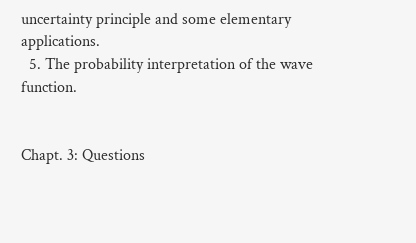uncertainty principle and some elementary applications.
  5. The probability interpretation of the wave function.


Chapt. 3: Questions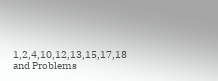1,2,4,10,12,13,15,17,18 and Problems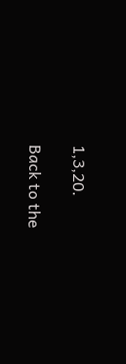1,3,20.

Back to the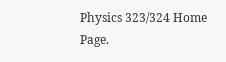Physics 323/324 Home Page.